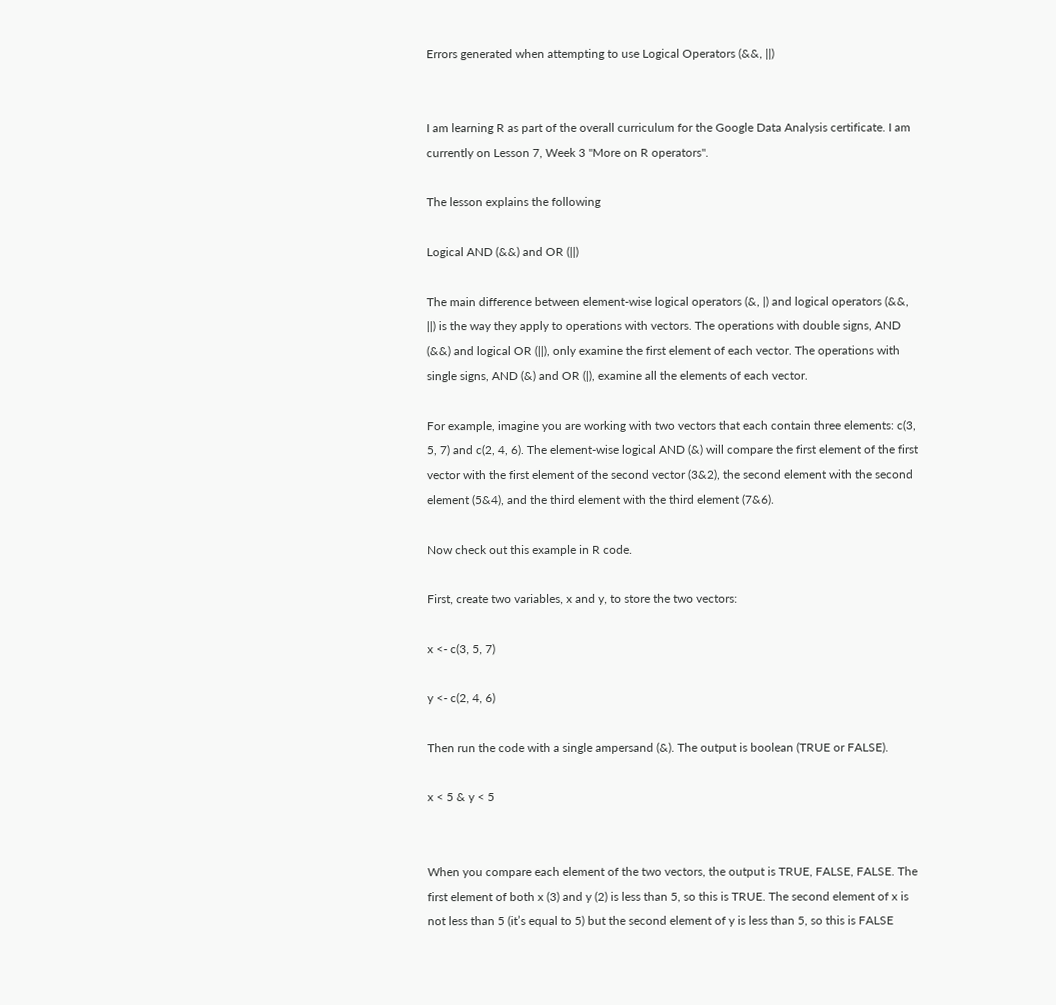Errors generated when attempting to use Logical Operators (&&, ||)


I am learning R as part of the overall curriculum for the Google Data Analysis certificate. I am currently on Lesson 7, Week 3 "More on R operators".

The lesson explains the following

Logical AND (&&) and OR (||)

The main difference between element-wise logical operators (&, |) and logical operators (&&, ||) is the way they apply to operations with vectors. The operations with double signs, AND (&&) and logical OR (||), only examine the first element of each vector. The operations with single signs, AND (&) and OR (|), examine all the elements of each vector.

For example, imagine you are working with two vectors that each contain three elements: c(3, 5, 7) and c(2, 4, 6). The element-wise logical AND (&) will compare the first element of the first vector with the first element of the second vector (3&2), the second element with the second element (5&4), and the third element with the third element (7&6).

Now check out this example in R code.

First, create two variables, x and y, to store the two vectors:

x <- c(3, 5, 7)

y <- c(2, 4, 6)

Then run the code with a single ampersand (&). The output is boolean (TRUE or FALSE).

x < 5 & y < 5


When you compare each element of the two vectors, the output is TRUE, FALSE, FALSE. The first element of both x (3) and y (2) is less than 5, so this is TRUE. The second element of x is not less than 5 (it’s equal to 5) but the second element of y is less than 5, so this is FALSE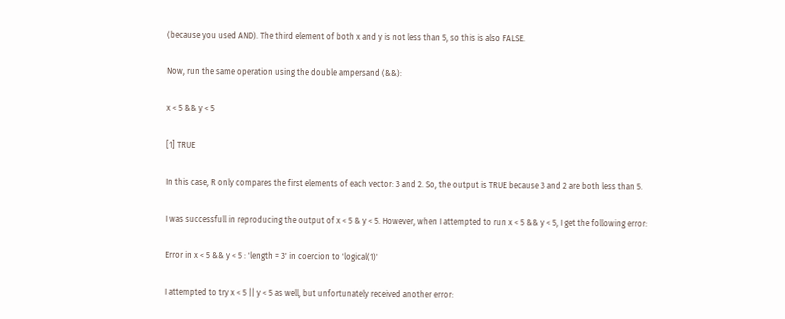(because you used AND). The third element of both x and y is not less than 5, so this is also FALSE.

Now, run the same operation using the double ampersand (&&):

x < 5 && y < 5

[1] TRUE

In this case, R only compares the first elements of each vector: 3 and 2. So, the output is TRUE because 3 and 2 are both less than 5.

I was successfull in reproducing the output of x < 5 & y < 5. However, when I attempted to run x < 5 && y < 5, I get the following error:

Error in x < 5 && y < 5 : 'length = 3' in coercion to 'logical(1)'

I attempted to try x < 5 || y < 5 as well, but unfortunately received another error: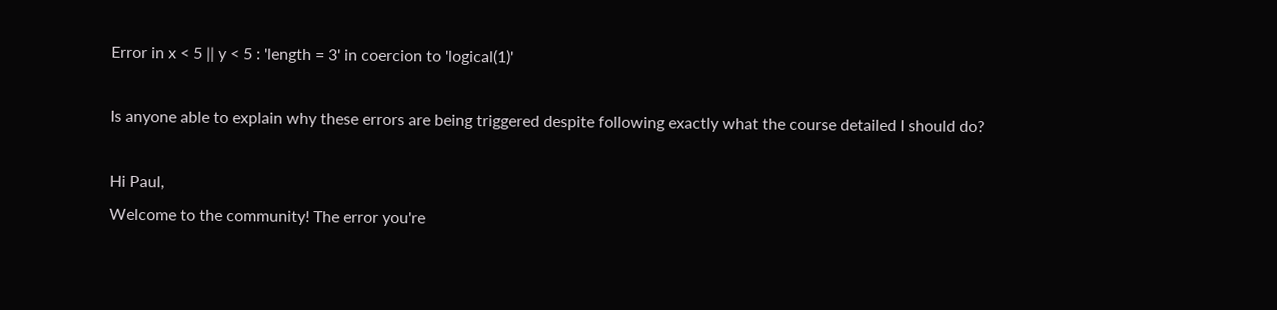Error in x < 5 || y < 5 : 'length = 3' in coercion to 'logical(1)'

Is anyone able to explain why these errors are being triggered despite following exactly what the course detailed I should do?

Hi Paul,
Welcome to the community! The error you're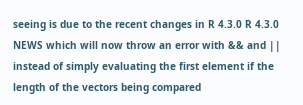seeing is due to the recent changes in R 4.3.0 R 4.3.0 NEWS which will now throw an error with && and || instead of simply evaluating the first element if the length of the vectors being compared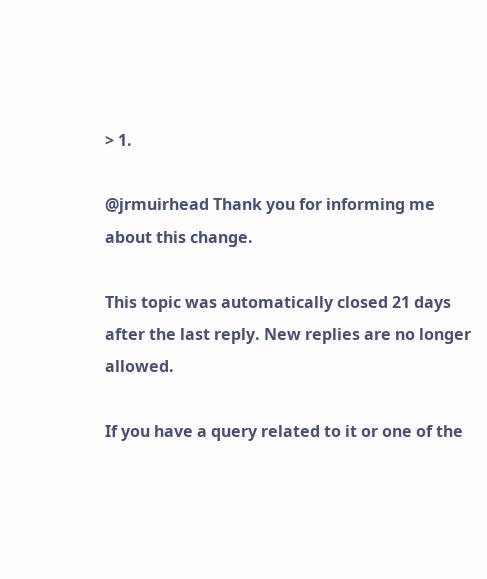> 1.

@jrmuirhead Thank you for informing me about this change.

This topic was automatically closed 21 days after the last reply. New replies are no longer allowed.

If you have a query related to it or one of the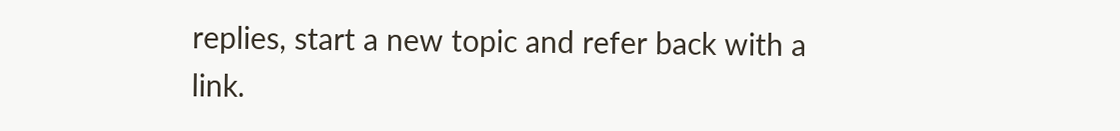replies, start a new topic and refer back with a link.